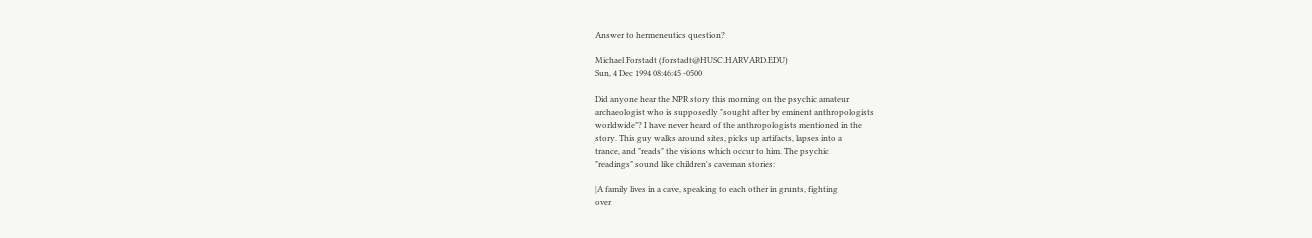Answer to hermeneutics question?

Michael Forstadt (forstadt@HUSC.HARVARD.EDU)
Sun, 4 Dec 1994 08:46:45 -0500

Did anyone hear the NPR story this morning on the psychic amateur
archaeologist who is supposedly "sought after by eminent anthropologists
worldwide"? I have never heard of the anthropologists mentioned in the
story. This guy walks around sites, picks up artifacts, lapses into a
trance, and "reads" the visions which occur to him. The psychic
"readings" sound like children's caveman stories:

|A family lives in a cave, speaking to each other in grunts, fighting
over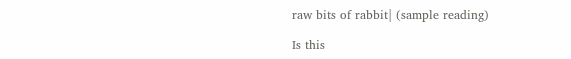raw bits of rabbit| (sample reading)

Is this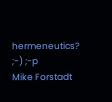hermeneutics? ;-) ;-p
Mike Forstadt